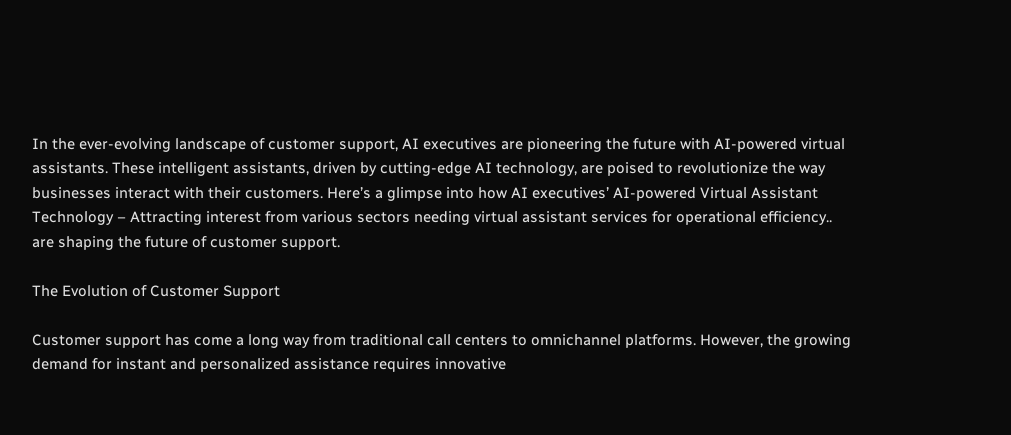In the ever-evolving landscape of customer support, AI executives are pioneering the future with AI-powered virtual assistants. These intelligent assistants, driven by cutting-edge AI technology, are poised to revolutionize the way businesses interact with their customers. Here’s a glimpse into how AI executives’ AI-powered Virtual Assistant Technology – Attracting interest from various sectors needing virtual assistant services for operational efficiency.. are shaping the future of customer support.

The Evolution of Customer Support

Customer support has come a long way from traditional call centers to omnichannel platforms. However, the growing demand for instant and personalized assistance requires innovative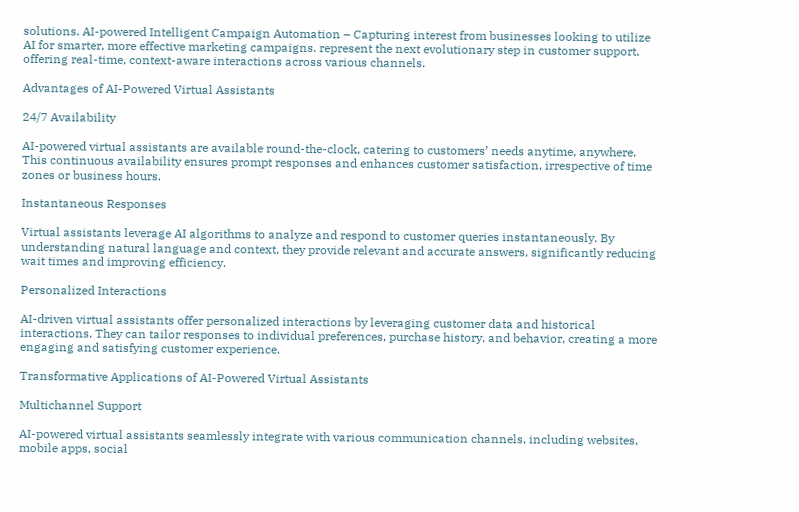solutions. AI-powered Intelligent Campaign Automation – Capturing interest from businesses looking to utilize AI for smarter, more effective marketing campaigns. represent the next evolutionary step in customer support, offering real-time, context-aware interactions across various channels.

Advantages of AI-Powered Virtual Assistants

24/7 Availability

AI-powered virtual assistants are available round-the-clock, catering to customers’ needs anytime, anywhere. This continuous availability ensures prompt responses and enhances customer satisfaction, irrespective of time zones or business hours.

Instantaneous Responses

Virtual assistants leverage AI algorithms to analyze and respond to customer queries instantaneously. By understanding natural language and context, they provide relevant and accurate answers, significantly reducing wait times and improving efficiency.

Personalized Interactions

AI-driven virtual assistants offer personalized interactions by leveraging customer data and historical interactions. They can tailor responses to individual preferences, purchase history, and behavior, creating a more engaging and satisfying customer experience.

Transformative Applications of AI-Powered Virtual Assistants

Multichannel Support

AI-powered virtual assistants seamlessly integrate with various communication channels, including websites, mobile apps, social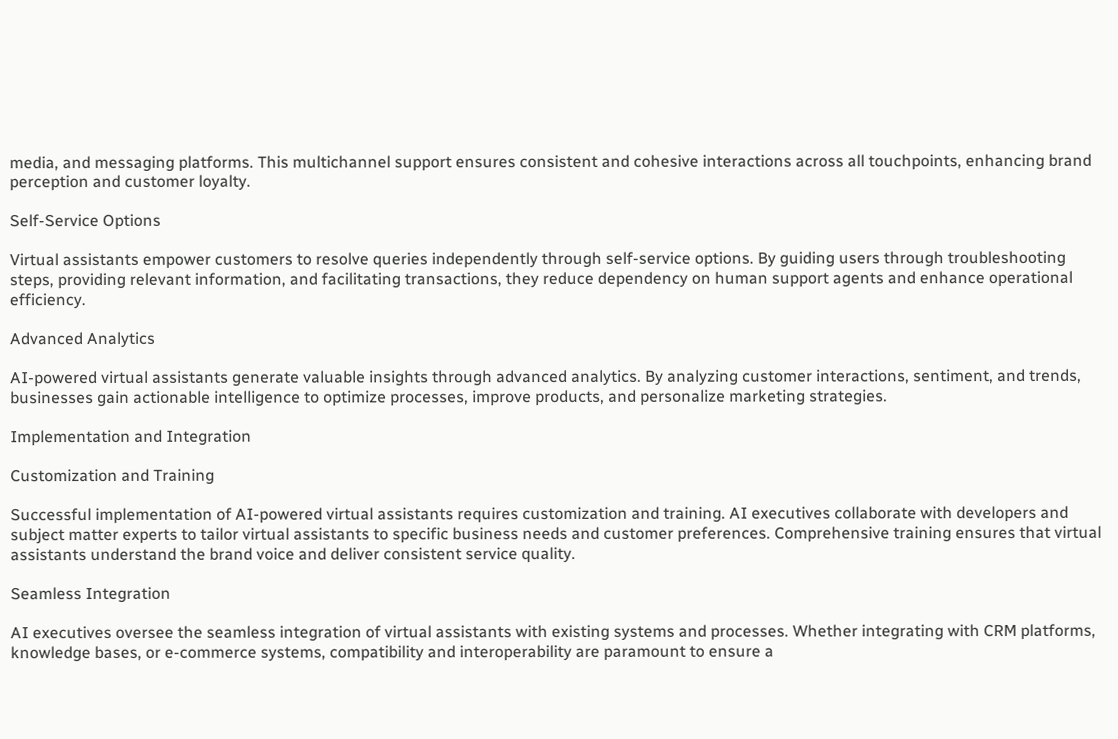media, and messaging platforms. This multichannel support ensures consistent and cohesive interactions across all touchpoints, enhancing brand perception and customer loyalty.

Self-Service Options

Virtual assistants empower customers to resolve queries independently through self-service options. By guiding users through troubleshooting steps, providing relevant information, and facilitating transactions, they reduce dependency on human support agents and enhance operational efficiency.

Advanced Analytics

AI-powered virtual assistants generate valuable insights through advanced analytics. By analyzing customer interactions, sentiment, and trends, businesses gain actionable intelligence to optimize processes, improve products, and personalize marketing strategies.

Implementation and Integration

Customization and Training

Successful implementation of AI-powered virtual assistants requires customization and training. AI executives collaborate with developers and subject matter experts to tailor virtual assistants to specific business needs and customer preferences. Comprehensive training ensures that virtual assistants understand the brand voice and deliver consistent service quality.

Seamless Integration

AI executives oversee the seamless integration of virtual assistants with existing systems and processes. Whether integrating with CRM platforms, knowledge bases, or e-commerce systems, compatibility and interoperability are paramount to ensure a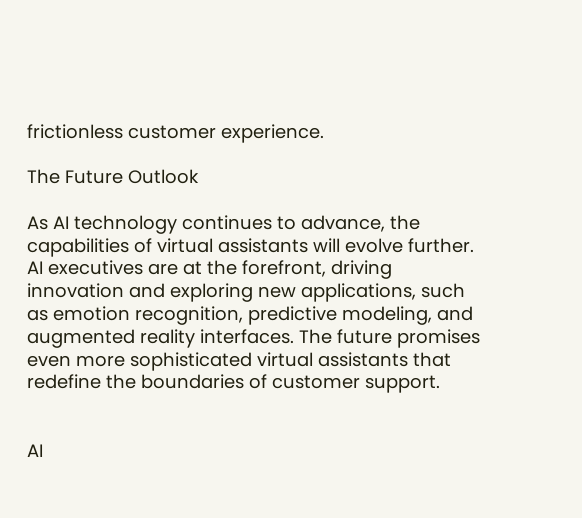frictionless customer experience.

The Future Outlook

As AI technology continues to advance, the capabilities of virtual assistants will evolve further. AI executives are at the forefront, driving innovation and exploring new applications, such as emotion recognition, predictive modeling, and augmented reality interfaces. The future promises even more sophisticated virtual assistants that redefine the boundaries of customer support.


AI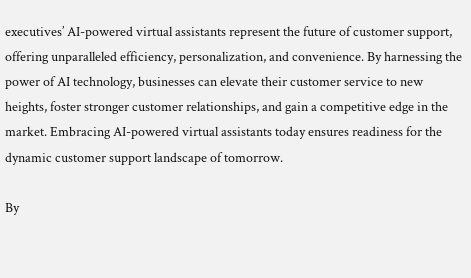executives’ AI-powered virtual assistants represent the future of customer support, offering unparalleled efficiency, personalization, and convenience. By harnessing the power of AI technology, businesses can elevate their customer service to new heights, foster stronger customer relationships, and gain a competitive edge in the market. Embracing AI-powered virtual assistants today ensures readiness for the dynamic customer support landscape of tomorrow.

By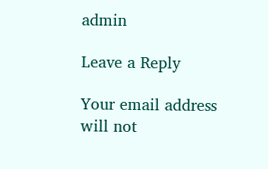admin

Leave a Reply

Your email address will not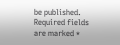be published. Required fields are marked *